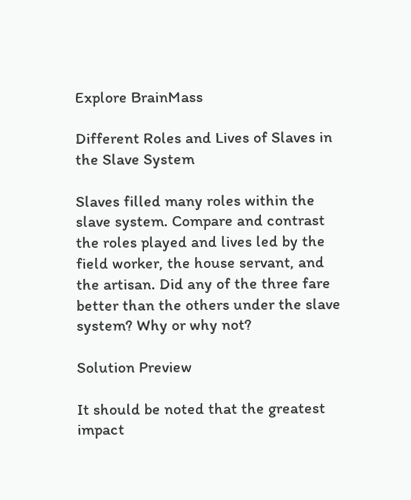Explore BrainMass

Different Roles and Lives of Slaves in the Slave System

Slaves filled many roles within the slave system. Compare and contrast the roles played and lives led by the field worker, the house servant, and the artisan. Did any of the three fare better than the others under the slave system? Why or why not?

Solution Preview

It should be noted that the greatest impact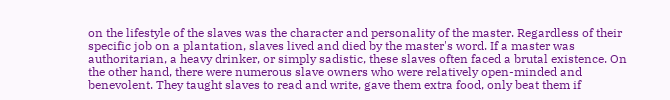on the lifestyle of the slaves was the character and personality of the master. Regardless of their specific job on a plantation, slaves lived and died by the master's word. If a master was authoritarian, a heavy drinker, or simply sadistic, these slaves often faced a brutal existence. On the other hand, there were numerous slave owners who were relatively open-minded and benevolent. They taught slaves to read and write, gave them extra food, only beat them if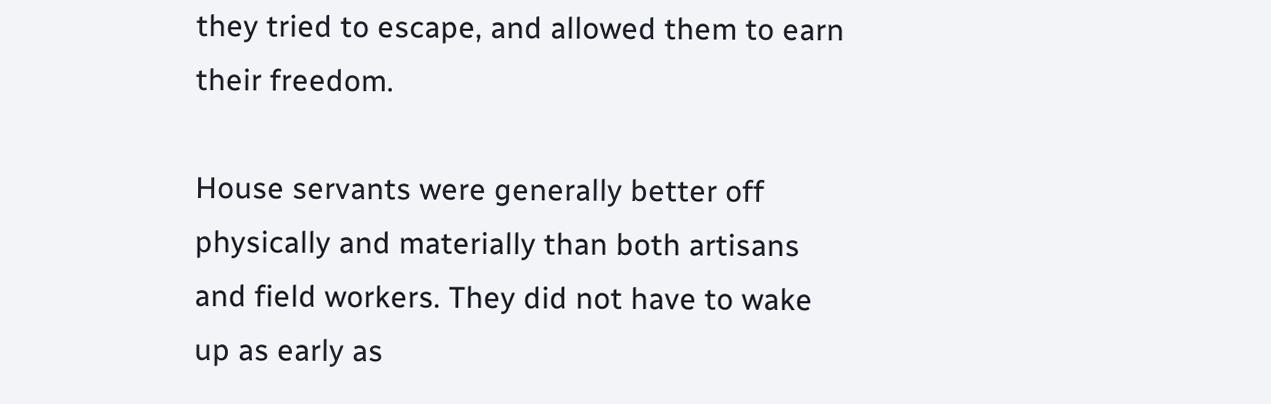they tried to escape, and allowed them to earn their freedom.

House servants were generally better off physically and materially than both artisans and field workers. They did not have to wake up as early as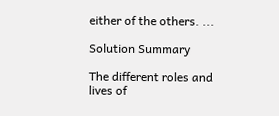either of the others. ...

Solution Summary

The different roles and lives of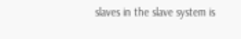slaves in the slave system is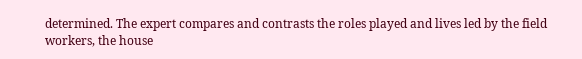determined. The expert compares and contrasts the roles played and lives led by the field workers, the house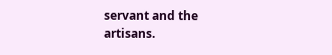servant and the artisans.